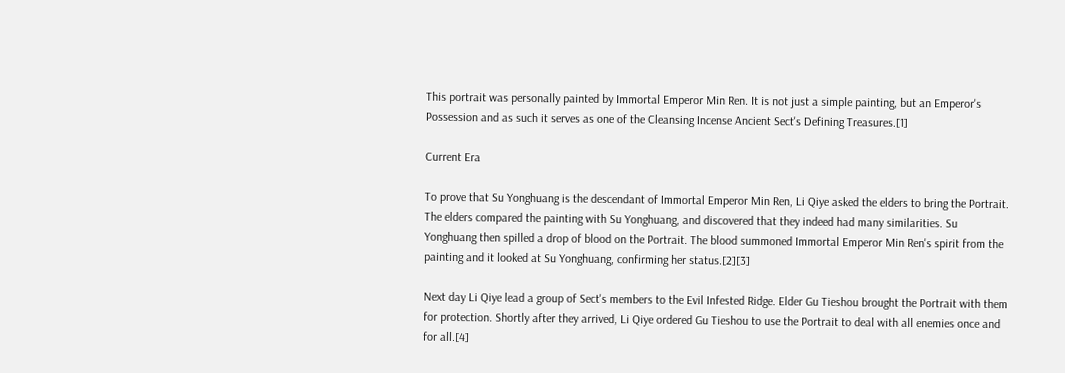This portrait was personally painted by Immortal Emperor Min Ren. It is not just a simple painting, but an Emperor's Possession and as such it serves as one of the Cleansing Incense Ancient Sect's Defining Treasures.[1]

Current Era

To prove that Su Yonghuang is the descendant of Immortal Emperor Min Ren, Li Qiye asked the elders to bring the Portrait. The elders compared the painting with Su Yonghuang, and discovered that they indeed had many similarities. Su Yonghuang then spilled a drop of blood on the Portrait. The blood summoned Immortal Emperor Min Ren's spirit from the painting and it looked at Su Yonghuang, confirming her status.[2][3]

Next day Li Qiye lead a group of Sect's members to the Evil Infested Ridge. Elder Gu Tieshou brought the Portrait with them for protection. Shortly after they arrived, Li Qiye ordered Gu Tieshou to use the Portrait to deal with all enemies once and for all.[4]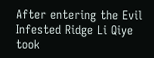After entering the Evil Infested Ridge Li Qiye took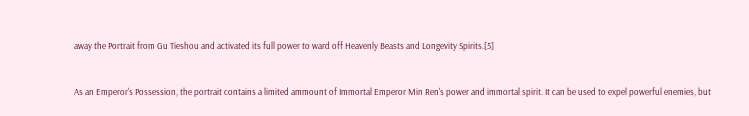away the Portrait from Gu Tieshou and activated its full power to ward off Heavenly Beasts and Longevity Spirits.[5]


As an Emperor's Possession, the portrait contains a limited ammount of Immortal Emperor Min Ren's power and immortal spirit. It can be used to expel powerful enemies, but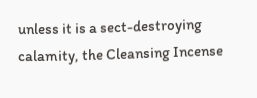unless it is a sect-destroying calamity, the Cleansing Incense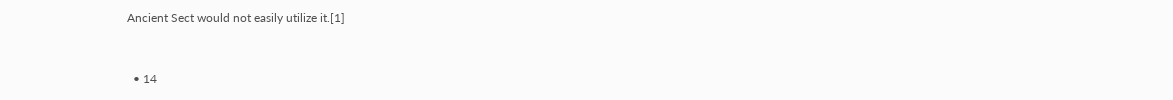Ancient Sect would not easily utilize it.[1]


  • 14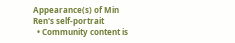Appearance(s) of Min Ren's self-portrait
  • Community content is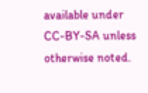available under CC-BY-SA unless otherwise noted.